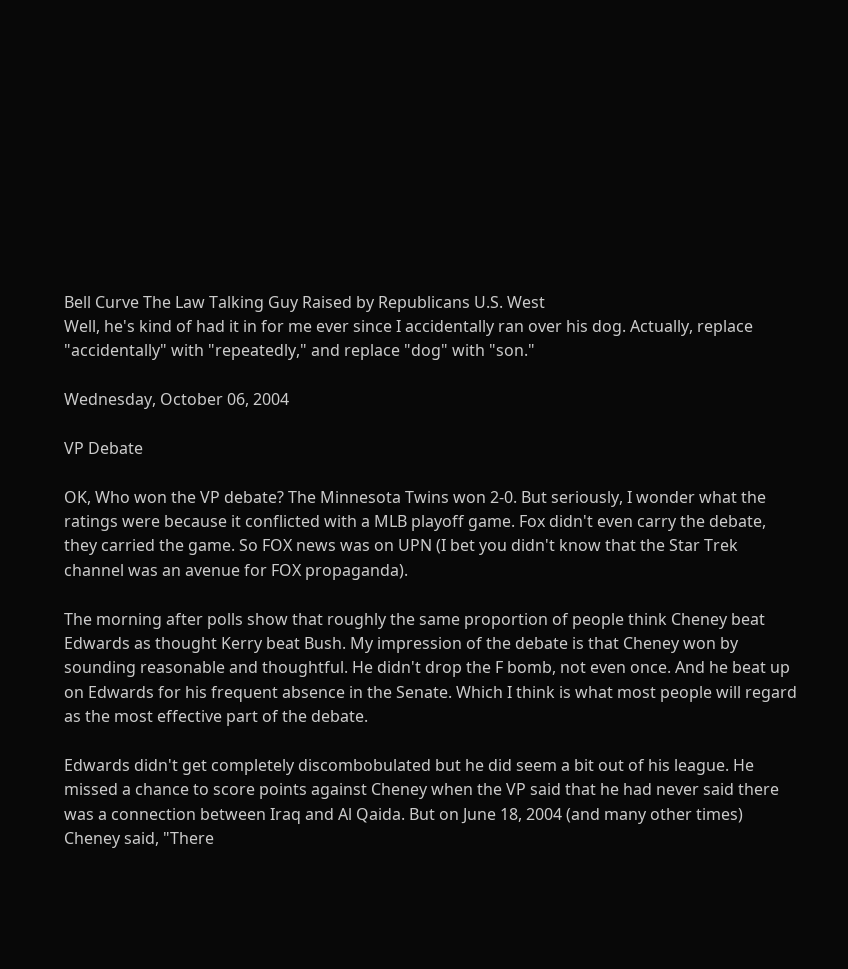Bell Curve The Law Talking Guy Raised by Republicans U.S. West
Well, he's kind of had it in for me ever since I accidentally ran over his dog. Actually, replace "accidentally" with "repeatedly," and replace "dog" with "son."

Wednesday, October 06, 2004

VP Debate

OK, Who won the VP debate? The Minnesota Twins won 2-0. But seriously, I wonder what the ratings were because it conflicted with a MLB playoff game. Fox didn't even carry the debate, they carried the game. So FOX news was on UPN (I bet you didn't know that the Star Trek channel was an avenue for FOX propaganda).

The morning after polls show that roughly the same proportion of people think Cheney beat Edwards as thought Kerry beat Bush. My impression of the debate is that Cheney won by sounding reasonable and thoughtful. He didn't drop the F bomb, not even once. And he beat up on Edwards for his frequent absence in the Senate. Which I think is what most people will regard as the most effective part of the debate.

Edwards didn't get completely discombobulated but he did seem a bit out of his league. He missed a chance to score points against Cheney when the VP said that he had never said there was a connection between Iraq and Al Qaida. But on June 18, 2004 (and many other times) Cheney said, "There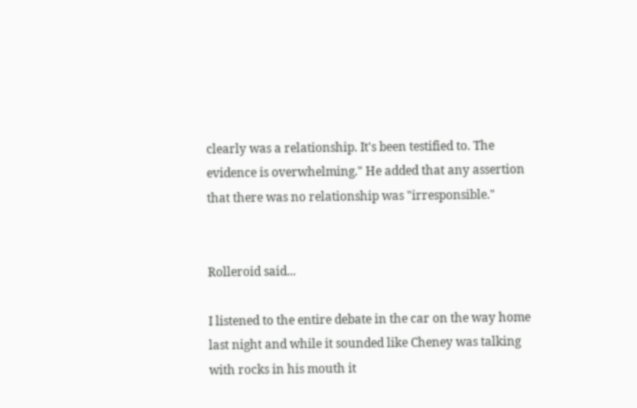clearly was a relationship. It's been testified to. The evidence is overwhelming." He added that any assertion that there was no relationship was "irresponsible."


Rolleroid said...

I listened to the entire debate in the car on the way home last night and while it sounded like Cheney was talking with rocks in his mouth it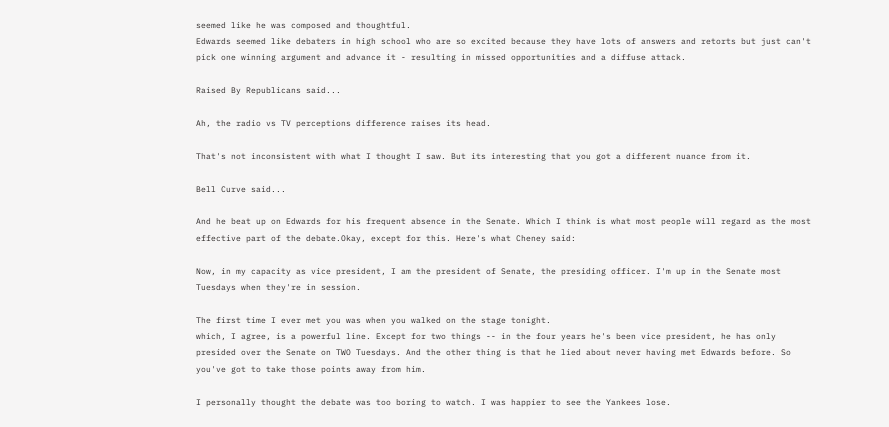seemed like he was composed and thoughtful.
Edwards seemed like debaters in high school who are so excited because they have lots of answers and retorts but just can't pick one winning argument and advance it - resulting in missed opportunities and a diffuse attack.

Raised By Republicans said...

Ah, the radio vs TV perceptions difference raises its head.

That's not inconsistent with what I thought I saw. But its interesting that you got a different nuance from it.

Bell Curve said...

And he beat up on Edwards for his frequent absence in the Senate. Which I think is what most people will regard as the most effective part of the debate.Okay, except for this. Here's what Cheney said:

Now, in my capacity as vice president, I am the president of Senate, the presiding officer. I'm up in the Senate most Tuesdays when they're in session.

The first time I ever met you was when you walked on the stage tonight.
which, I agree, is a powerful line. Except for two things -- in the four years he's been vice president, he has only presided over the Senate on TWO Tuesdays. And the other thing is that he lied about never having met Edwards before. So you've got to take those points away from him.

I personally thought the debate was too boring to watch. I was happier to see the Yankees lose.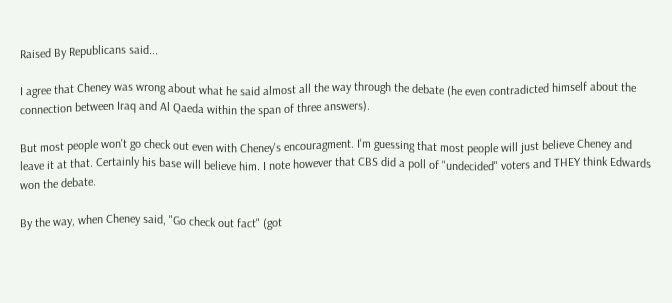Raised By Republicans said...

I agree that Cheney was wrong about what he said almost all the way through the debate (he even contradicted himself about the connection between Iraq and Al Qaeda within the span of three answers).

But most people won't go check out even with Cheney's encouragment. I'm guessing that most people will just believe Cheney and leave it at that. Certainly his base will believe him. I note however that CBS did a poll of "undecided" voters and THEY think Edwards won the debate.

By the way, when Cheney said, "Go check out fact" (got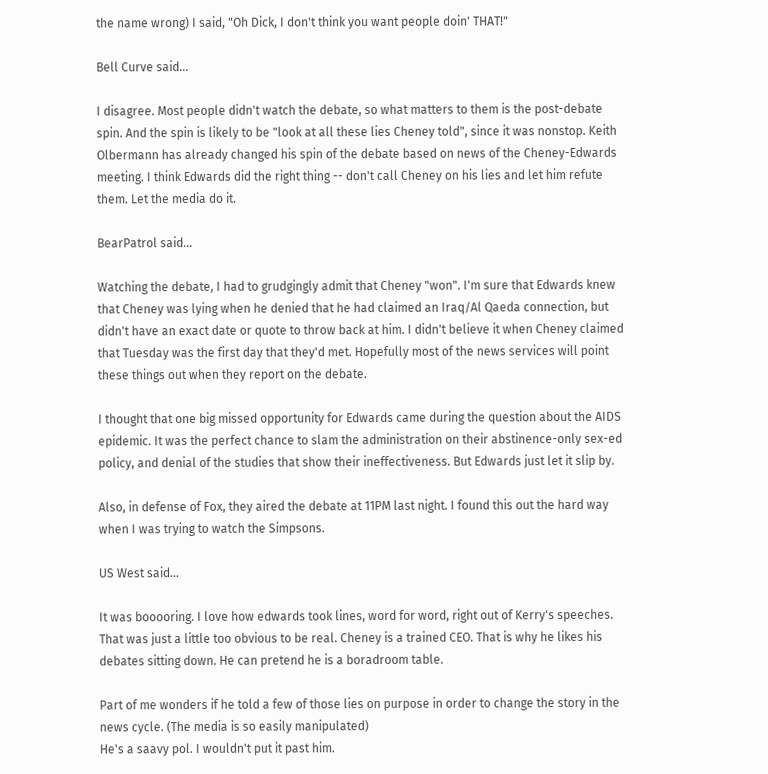the name wrong) I said, "Oh Dick, I don't think you want people doin' THAT!"

Bell Curve said...

I disagree. Most people didn't watch the debate, so what matters to them is the post-debate spin. And the spin is likely to be "look at all these lies Cheney told", since it was nonstop. Keith Olbermann has already changed his spin of the debate based on news of the Cheney-Edwards meeting. I think Edwards did the right thing -- don't call Cheney on his lies and let him refute them. Let the media do it.

BearPatrol said...

Watching the debate, I had to grudgingly admit that Cheney "won". I'm sure that Edwards knew that Cheney was lying when he denied that he had claimed an Iraq/Al Qaeda connection, but didn't have an exact date or quote to throw back at him. I didn't believe it when Cheney claimed that Tuesday was the first day that they'd met. Hopefully most of the news services will point these things out when they report on the debate.

I thought that one big missed opportunity for Edwards came during the question about the AIDS epidemic. It was the perfect chance to slam the administration on their abstinence-only sex-ed policy, and denial of the studies that show their ineffectiveness. But Edwards just let it slip by.

Also, in defense of Fox, they aired the debate at 11PM last night. I found this out the hard way when I was trying to watch the Simpsons.

US West said...

It was booooring. I love how edwards took lines, word for word, right out of Kerry's speeches. That was just a little too obvious to be real. Cheney is a trained CEO. That is why he likes his debates sitting down. He can pretend he is a boradroom table.

Part of me wonders if he told a few of those lies on purpose in order to change the story in the news cycle. (The media is so easily manipulated)
He's a saavy pol. I wouldn't put it past him.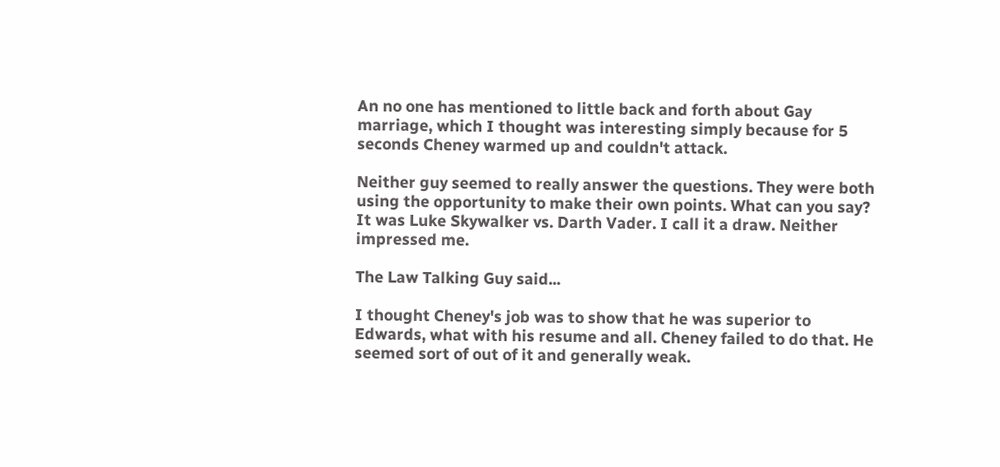An no one has mentioned to little back and forth about Gay marriage, which I thought was interesting simply because for 5 seconds Cheney warmed up and couldn't attack.

Neither guy seemed to really answer the questions. They were both using the opportunity to make their own points. What can you say? It was Luke Skywalker vs. Darth Vader. I call it a draw. Neither impressed me.

The Law Talking Guy said...

I thought Cheney's job was to show that he was superior to Edwards, what with his resume and all. Cheney failed to do that. He seemed sort of out of it and generally weak.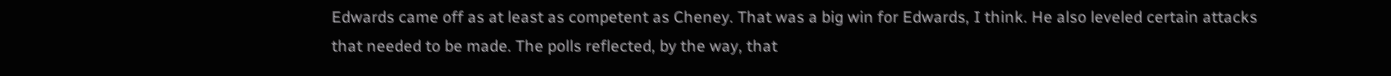Edwards came off as at least as competent as Cheney. That was a big win for Edwards, I think. He also leveled certain attacks that needed to be made. The polls reflected, by the way, that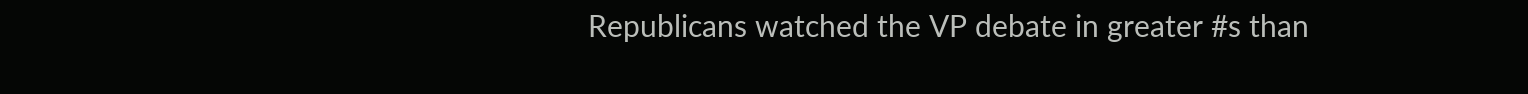Republicans watched the VP debate in greater #s than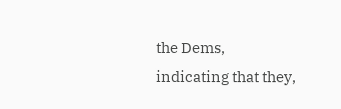the Dems, indicating that they,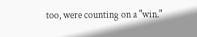too, were counting on a "win."